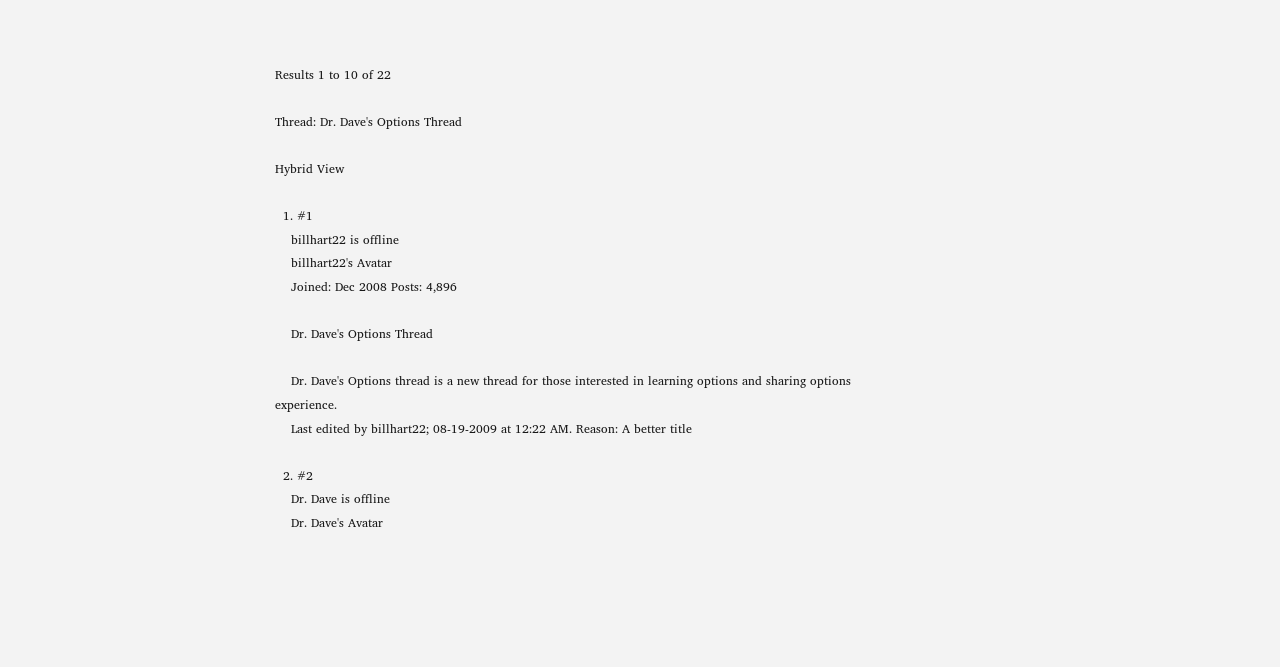Results 1 to 10 of 22

Thread: Dr. Dave's Options Thread

Hybrid View

  1. #1
    billhart22 is offline
    billhart22's Avatar
    Joined: Dec 2008 Posts: 4,896

    Dr. Dave's Options Thread

    Dr. Dave's Options thread is a new thread for those interested in learning options and sharing options experience.
    Last edited by billhart22; 08-19-2009 at 12:22 AM. Reason: A better title

  2. #2
    Dr. Dave is offline
    Dr. Dave's Avatar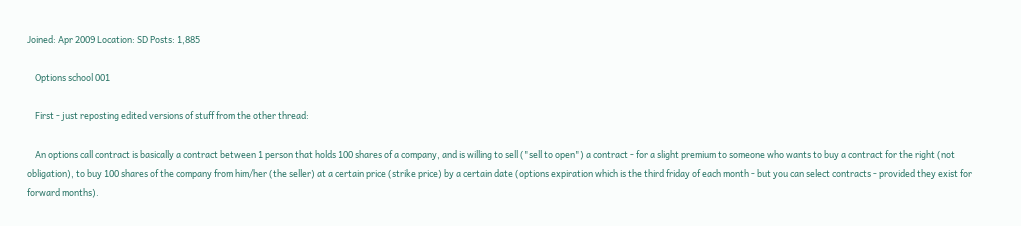Joined: Apr 2009 Location: SD Posts: 1,885

    Options school 001

    First - just reposting edited versions of stuff from the other thread:

    An options call contract is basically a contract between 1 person that holds 100 shares of a company, and is willing to sell ("sell to open") a contract - for a slight premium to someone who wants to buy a contract for the right (not obligation), to buy 100 shares of the company from him/her (the seller) at a certain price (strike price) by a certain date (options expiration which is the third friday of each month - but you can select contracts - provided they exist for forward months).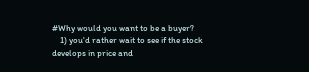#Why would you want to be a buyer?
    1) you'd rather wait to see if the stock develops in price and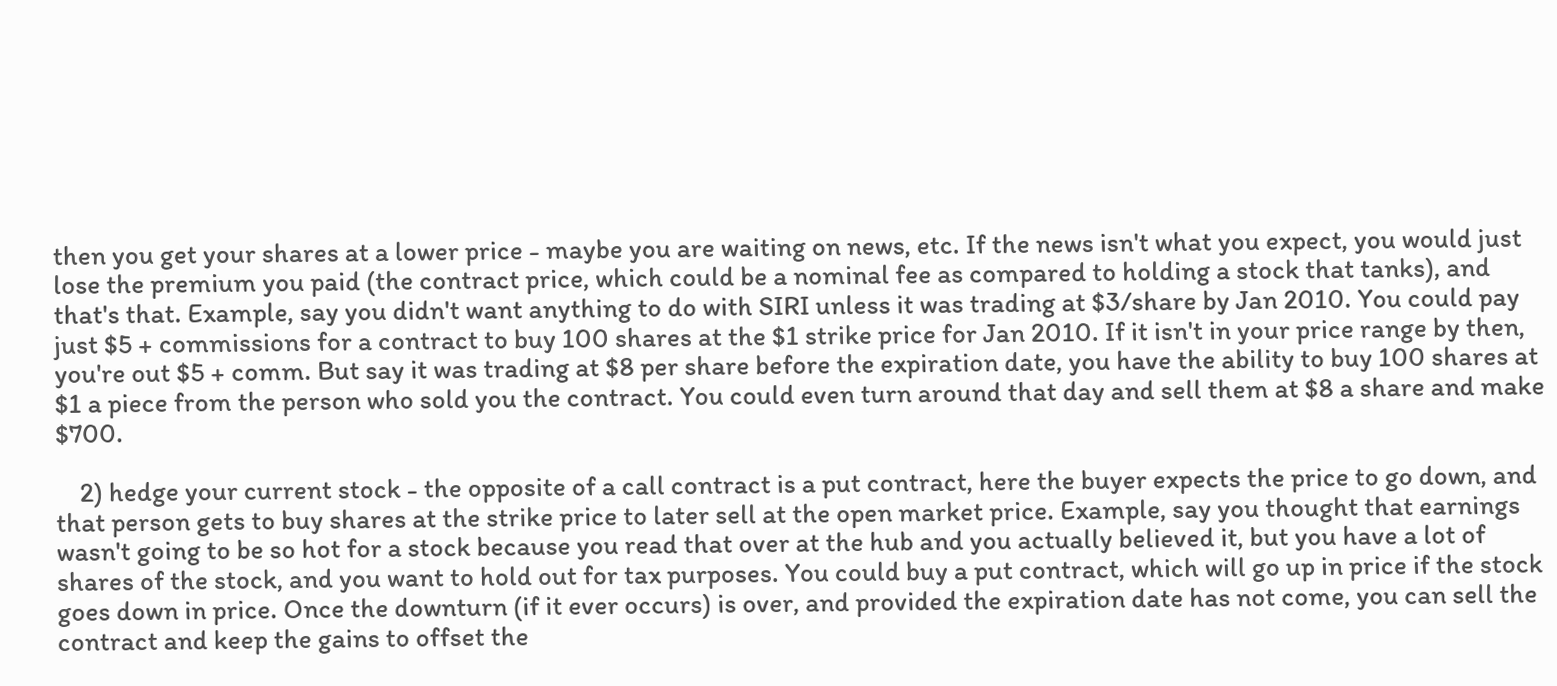then you get your shares at a lower price - maybe you are waiting on news, etc. If the news isn't what you expect, you would just lose the premium you paid (the contract price, which could be a nominal fee as compared to holding a stock that tanks), and that's that. Example, say you didn't want anything to do with SIRI unless it was trading at $3/share by Jan 2010. You could pay just $5 + commissions for a contract to buy 100 shares at the $1 strike price for Jan 2010. If it isn't in your price range by then, you're out $5 + comm. But say it was trading at $8 per share before the expiration date, you have the ability to buy 100 shares at $1 a piece from the person who sold you the contract. You could even turn around that day and sell them at $8 a share and make $700.

    2) hedge your current stock - the opposite of a call contract is a put contract, here the buyer expects the price to go down, and that person gets to buy shares at the strike price to later sell at the open market price. Example, say you thought that earnings wasn't going to be so hot for a stock because you read that over at the hub and you actually believed it, but you have a lot of shares of the stock, and you want to hold out for tax purposes. You could buy a put contract, which will go up in price if the stock goes down in price. Once the downturn (if it ever occurs) is over, and provided the expiration date has not come, you can sell the contract and keep the gains to offset the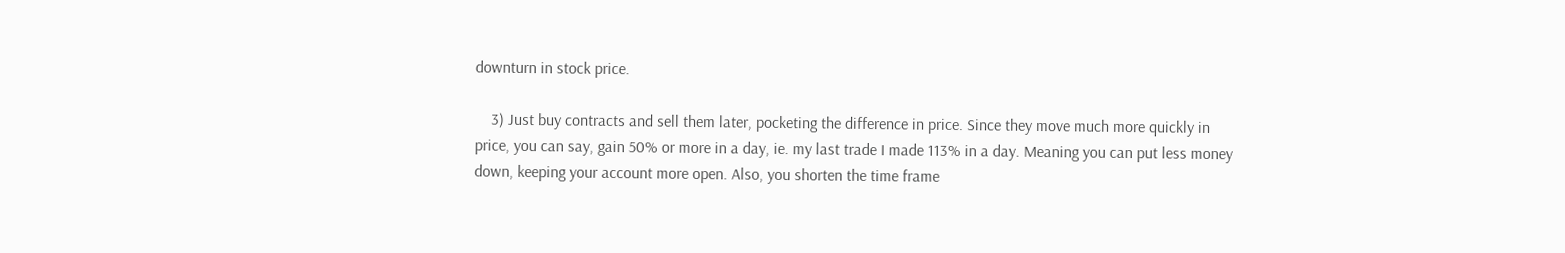downturn in stock price.

    3) Just buy contracts and sell them later, pocketing the difference in price. Since they move much more quickly in price, you can say, gain 50% or more in a day, ie. my last trade I made 113% in a day. Meaning you can put less money down, keeping your account more open. Also, you shorten the time frame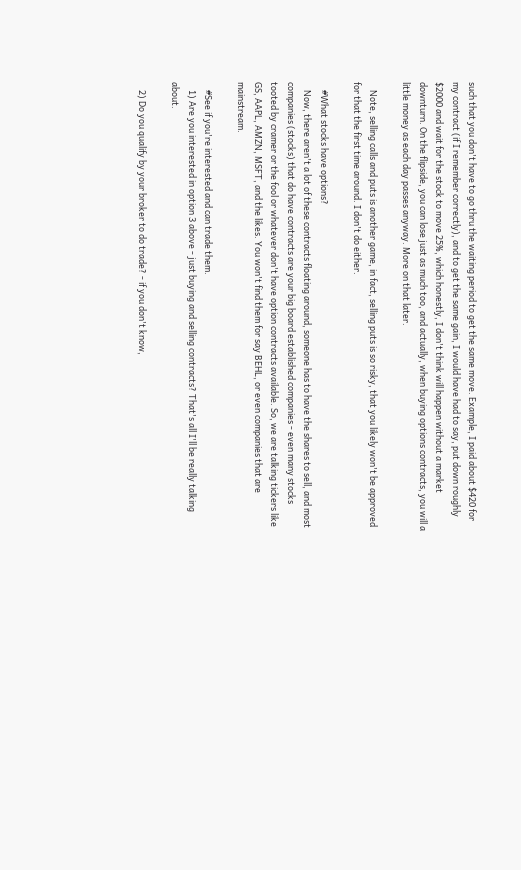such that you don't have to go thru the waiting period to get the same move. Example, I paid about $420 for my contract (if I remember correctly), and to get the same gain, I would have had to say, put down roughly $2000 and wait for the stock to move 25%, which honestly, I don't think will happen without a market downturn. On the flipside, you can lose just as much too, and actually, when buying options contracts, you will a little money as each day passes anyway. More on that later.

    Note, selling calls and puts is another game, in fact, selling puts is so risky, that you likely won't be approved for that the first time around. I don't do either.

    #What stocks have options?
    Now, there aren't a lot of these contracts floating around, someone has to have the shares to sell, and most companies (stocks) that do have contracts are your big board established companies - even many stocks tooted by cramer or the fool or whatever don't have option contracts available. So, we are talking tickers like GS, AAPL, AMZN, MSFT, and the likes. You won't find them for say BEHL, or even companies that are mainstream.

    #See if you're interested and can trade them.
    1) Are you interested in option 3 above - just buying and selling contracts? That's all I'll be really talking about.

    2) Do you qualify by your broker to do trade? - if you don't know,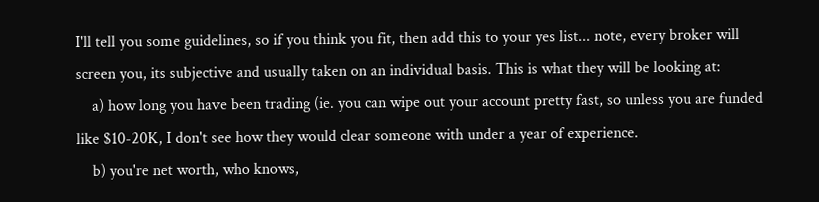I'll tell you some guidelines, so if you think you fit, then add this to your yes list... note, every broker will screen you, its subjective and usually taken on an individual basis. This is what they will be looking at:
    a) how long you have been trading (ie. you can wipe out your account pretty fast, so unless you are funded like $10-20K, I don't see how they would clear someone with under a year of experience.
    b) you're net worth, who knows,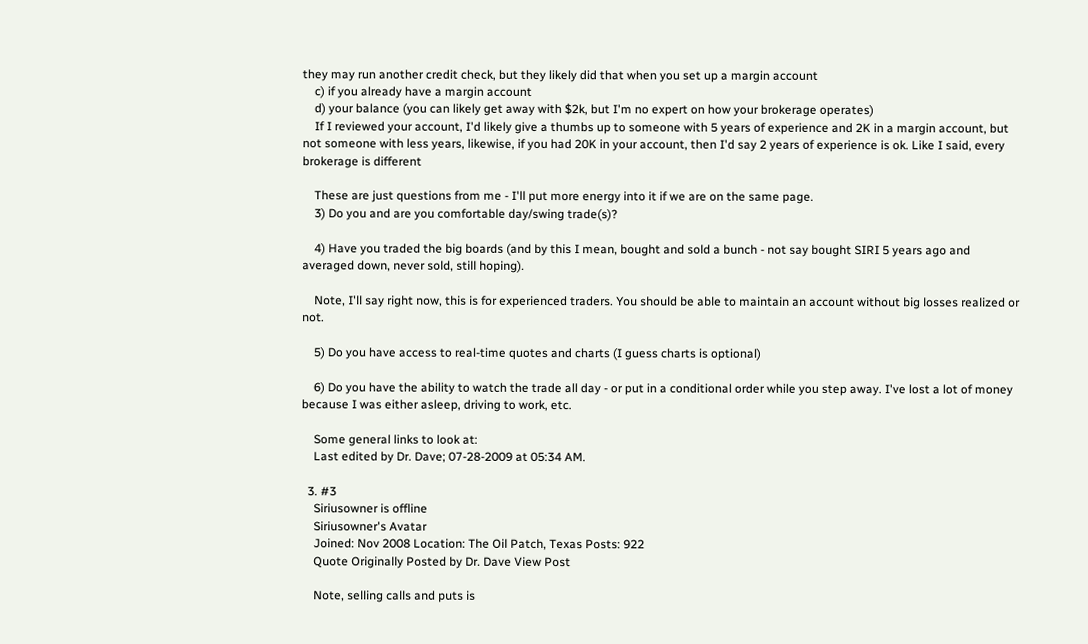they may run another credit check, but they likely did that when you set up a margin account
    c) if you already have a margin account
    d) your balance (you can likely get away with $2k, but I'm no expert on how your brokerage operates)
    If I reviewed your account, I'd likely give a thumbs up to someone with 5 years of experience and 2K in a margin account, but not someone with less years, likewise, if you had 20K in your account, then I'd say 2 years of experience is ok. Like I said, every brokerage is different

    These are just questions from me - I'll put more energy into it if we are on the same page.
    3) Do you and are you comfortable day/swing trade(s)?

    4) Have you traded the big boards (and by this I mean, bought and sold a bunch - not say bought SIRI 5 years ago and averaged down, never sold, still hoping).

    Note, I'll say right now, this is for experienced traders. You should be able to maintain an account without big losses realized or not.

    5) Do you have access to real-time quotes and charts (I guess charts is optional)

    6) Do you have the ability to watch the trade all day - or put in a conditional order while you step away. I've lost a lot of money because I was either asleep, driving to work, etc.

    Some general links to look at:
    Last edited by Dr. Dave; 07-28-2009 at 05:34 AM.

  3. #3
    Siriusowner is offline
    Siriusowner's Avatar
    Joined: Nov 2008 Location: The Oil Patch, Texas Posts: 922
    Quote Originally Posted by Dr. Dave View Post

    Note, selling calls and puts is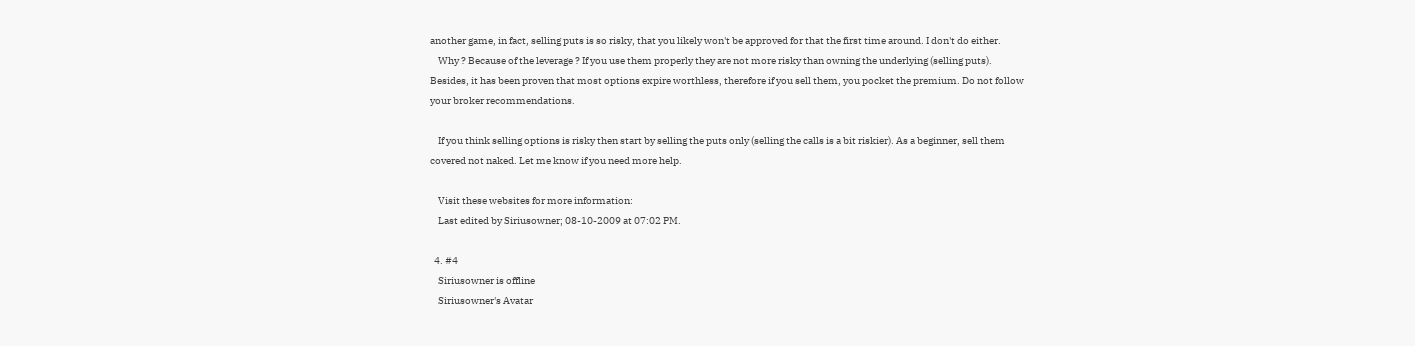another game, in fact, selling puts is so risky, that you likely won't be approved for that the first time around. I don't do either.
    Why ? Because of the leverage ? If you use them properly they are not more risky than owning the underlying (selling puts). Besides, it has been proven that most options expire worthless, therefore if you sell them, you pocket the premium. Do not follow your broker recommendations.

    If you think selling options is risky then start by selling the puts only (selling the calls is a bit riskier). As a beginner, sell them covered not naked. Let me know if you need more help.

    Visit these websites for more information:
    Last edited by Siriusowner; 08-10-2009 at 07:02 PM.

  4. #4
    Siriusowner is offline
    Siriusowner's Avatar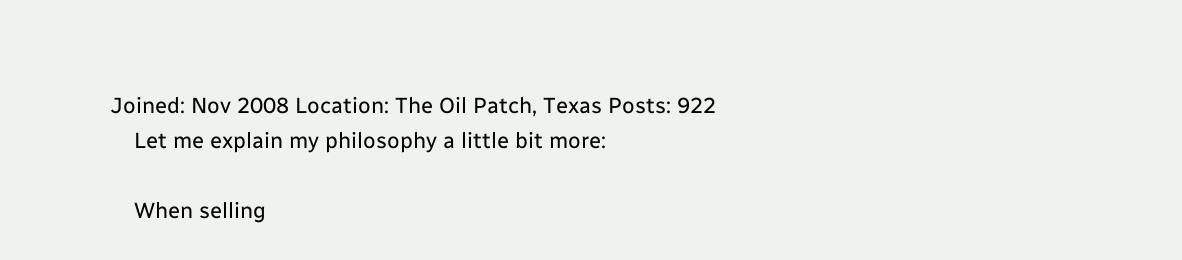Joined: Nov 2008 Location: The Oil Patch, Texas Posts: 922
    Let me explain my philosophy a little bit more:

    When selling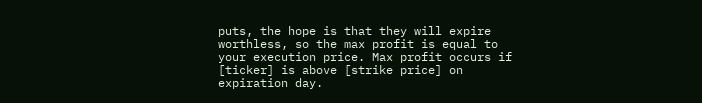puts, the hope is that they will expire worthless, so the max profit is equal to your execution price. Max profit occurs if [ticker] is above [strike price] on expiration day.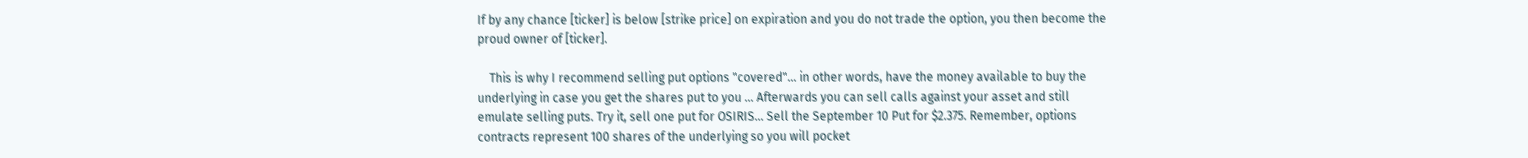If by any chance [ticker] is below [strike price] on expiration and you do not trade the option, you then become the proud owner of [ticker].

    This is why I recommend selling put options "covered"... in other words, have the money available to buy the underlying in case you get the shares put to you ... Afterwards you can sell calls against your asset and still emulate selling puts. Try it, sell one put for OSIRIS... Sell the September 10 Put for $2.375. Remember, options contracts represent 100 shares of the underlying so you will pocket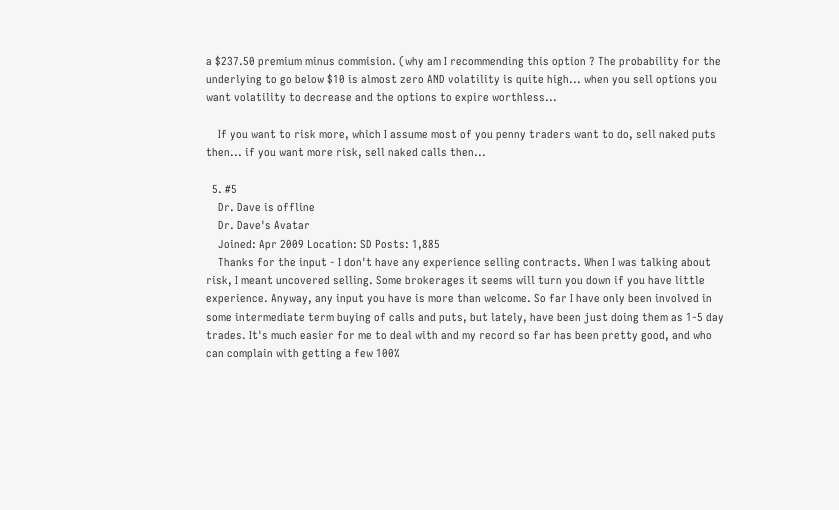a $237.50 premium minus commision. (why am I recommending this option ? The probability for the underlying to go below $10 is almost zero AND volatility is quite high... when you sell options you want volatility to decrease and the options to expire worthless...

    If you want to risk more, which I assume most of you penny traders want to do, sell naked puts then... if you want more risk, sell naked calls then...

  5. #5
    Dr. Dave is offline
    Dr. Dave's Avatar
    Joined: Apr 2009 Location: SD Posts: 1,885
    Thanks for the input - I don't have any experience selling contracts. When I was talking about risk, I meant uncovered selling. Some brokerages it seems will turn you down if you have little experience. Anyway, any input you have is more than welcome. So far I have only been involved in some intermediate term buying of calls and puts, but lately, have been just doing them as 1-5 day trades. It's much easier for me to deal with and my record so far has been pretty good, and who can complain with getting a few 100%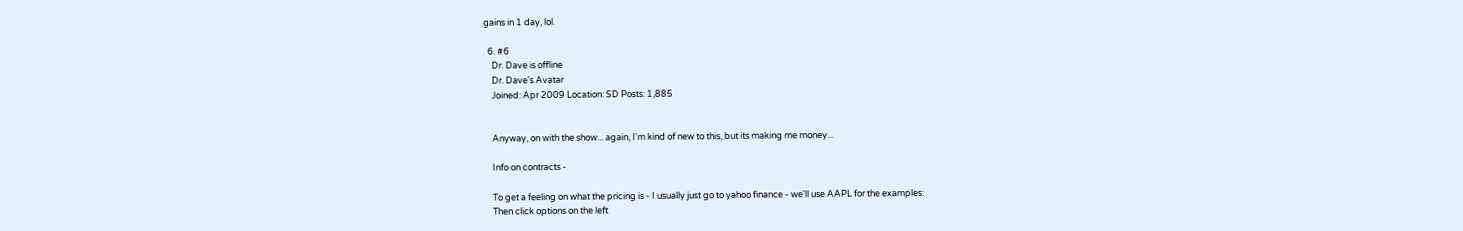gains in 1 day, lol.

  6. #6
    Dr. Dave is offline
    Dr. Dave's Avatar
    Joined: Apr 2009 Location: SD Posts: 1,885


    Anyway, on with the show... again, I'm kind of new to this, but its making me money...

    Info on contracts -

    To get a feeling on what the pricing is - I usually just go to yahoo finance - we'll use AAPL for the examples:
    Then click options on the left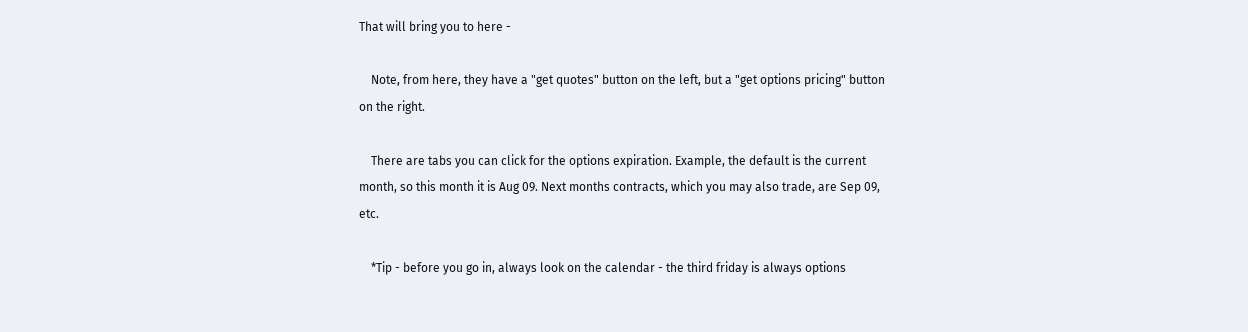That will bring you to here -

    Note, from here, they have a "get quotes" button on the left, but a "get options pricing" button on the right.

    There are tabs you can click for the options expiration. Example, the default is the current month, so this month it is Aug 09. Next months contracts, which you may also trade, are Sep 09, etc.

    *Tip - before you go in, always look on the calendar - the third friday is always options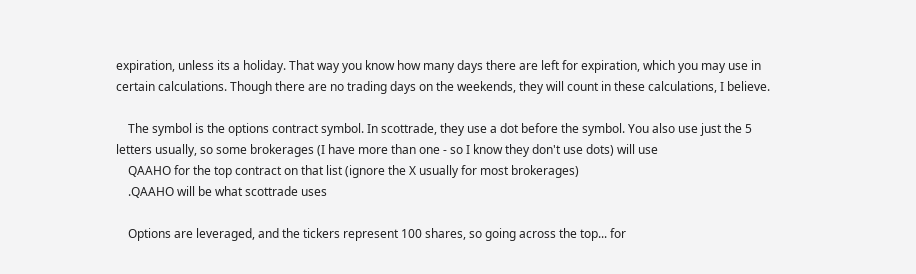expiration, unless its a holiday. That way you know how many days there are left for expiration, which you may use in certain calculations. Though there are no trading days on the weekends, they will count in these calculations, I believe.

    The symbol is the options contract symbol. In scottrade, they use a dot before the symbol. You also use just the 5 letters usually, so some brokerages (I have more than one - so I know they don't use dots) will use
    QAAHO for the top contract on that list (ignore the X usually for most brokerages)
    .QAAHO will be what scottrade uses

    Options are leveraged, and the tickers represent 100 shares, so going across the top... for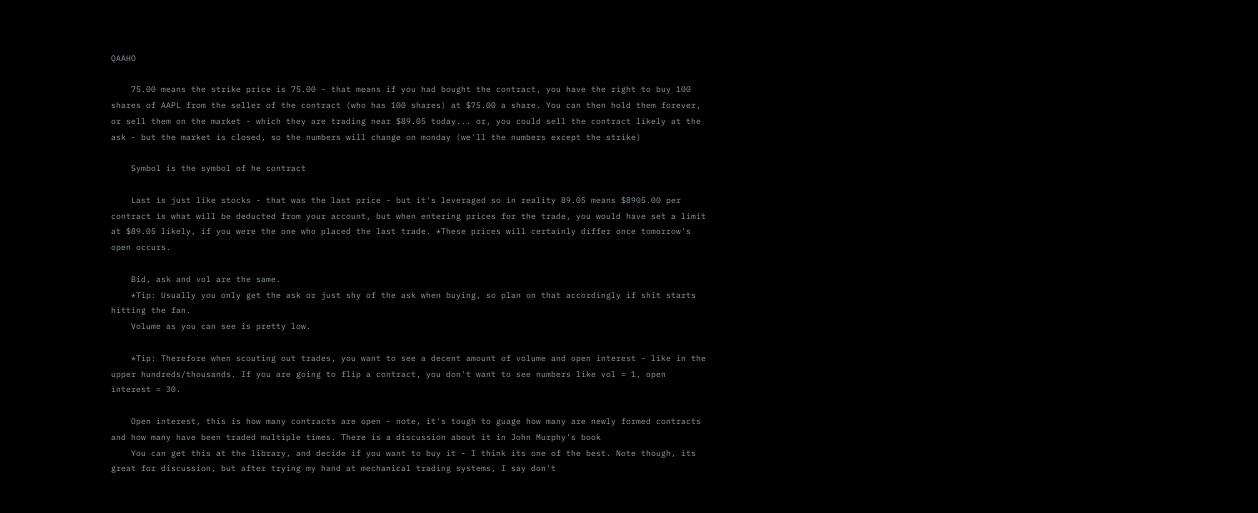QAAHO

    75.00 means the strike price is 75.00 - that means if you had bought the contract, you have the right to buy 100 shares of AAPL from the seller of the contract (who has 100 shares) at $75.00 a share. You can then hold them forever, or sell them on the market - which they are trading near $89.05 today... or, you could sell the contract likely at the ask - but the market is closed, so the numbers will change on monday (we'll the numbers except the strike)

    Symbol is the symbol of he contract

    Last is just like stocks - that was the last price - but it's leveraged so in reality 89.05 means $8905.00 per contract is what will be deducted from your account, but when entering prices for the trade, you would have set a limit at $89.05 likely, if you were the one who placed the last trade. *These prices will certainly differ once tomorrow's open occurs.

    Bid, ask and vol are the same.
    *Tip: Usually you only get the ask or just shy of the ask when buying, so plan on that accordingly if shit starts hitting the fan.
    Volume as you can see is pretty low.

    *Tip: Therefore when scouting out trades, you want to see a decent amount of volume and open interest - like in the upper hundreds/thousands. If you are going to flip a contract, you don't want to see numbers like vol = 1, open interest = 30.

    Open interest, this is how many contracts are open - note, it's tough to guage how many are newly formed contracts and how many have been traded multiple times. There is a discussion about it in John Murphy's book
    You can get this at the library, and decide if you want to buy it - I think its one of the best. Note though, its great for discussion, but after trying my hand at mechanical trading systems, I say don't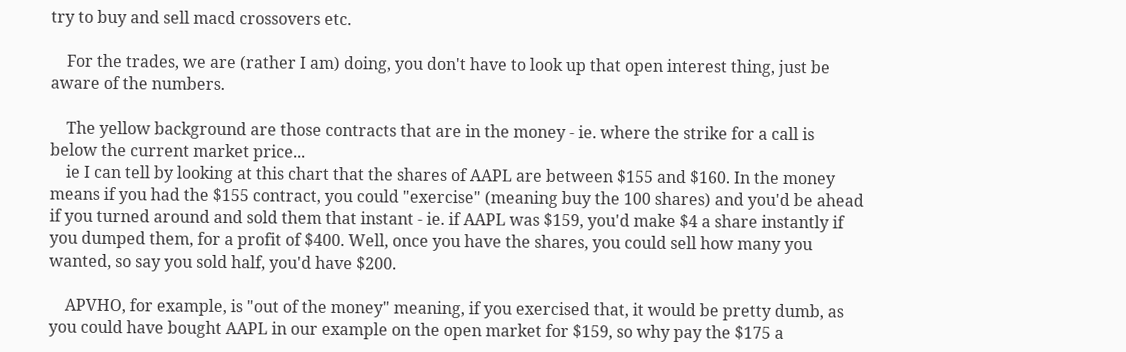try to buy and sell macd crossovers etc.

    For the trades, we are (rather I am) doing, you don't have to look up that open interest thing, just be aware of the numbers.

    The yellow background are those contracts that are in the money - ie. where the strike for a call is below the current market price...
    ie I can tell by looking at this chart that the shares of AAPL are between $155 and $160. In the money means if you had the $155 contract, you could "exercise" (meaning buy the 100 shares) and you'd be ahead if you turned around and sold them that instant - ie. if AAPL was $159, you'd make $4 a share instantly if you dumped them, for a profit of $400. Well, once you have the shares, you could sell how many you wanted, so say you sold half, you'd have $200.

    APVHO, for example, is "out of the money" meaning, if you exercised that, it would be pretty dumb, as you could have bought AAPL in our example on the open market for $159, so why pay the $175 a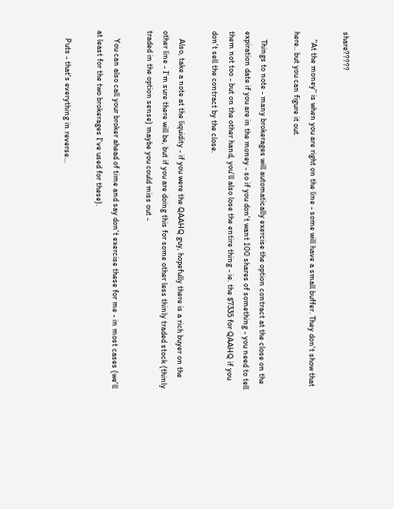share?????

    "At the money" is when you are right on the line - some will have a small buffer. They don't show that here.. but you can figure it out.

    Things to note - many brokerages will automatically exercise the option contract at the close on the expiration date if you are in the money - so if you don't want 100 shares of something - you need to tell them not too - but on the other hand, you'll also lose the entire thing - ie. the $7335 for QAAHQ if you don't sell the contract by the close.

    Also, take a note at the liquidity - if you were the QAAHQ guy, hopefully there is a rich buyer on the other line - I'm sure there will be, but if you are doing this for some other less thinly traded stock (thinly traded in the option sense) maybe you could miss out -

    You can also call your broker ahead of time and say don't exercise these for me - in most cases (we'll at least for the two brokerages I've used for these).

    Puts - that's everything in reverse...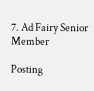7. Ad Fairy Senior Member

Posting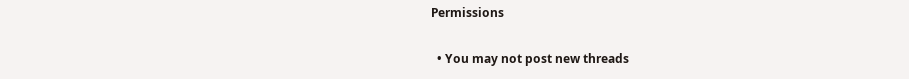Permissions

  • You may not post new threads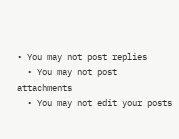• You may not post replies
  • You may not post attachments
  • You may not edit your posts